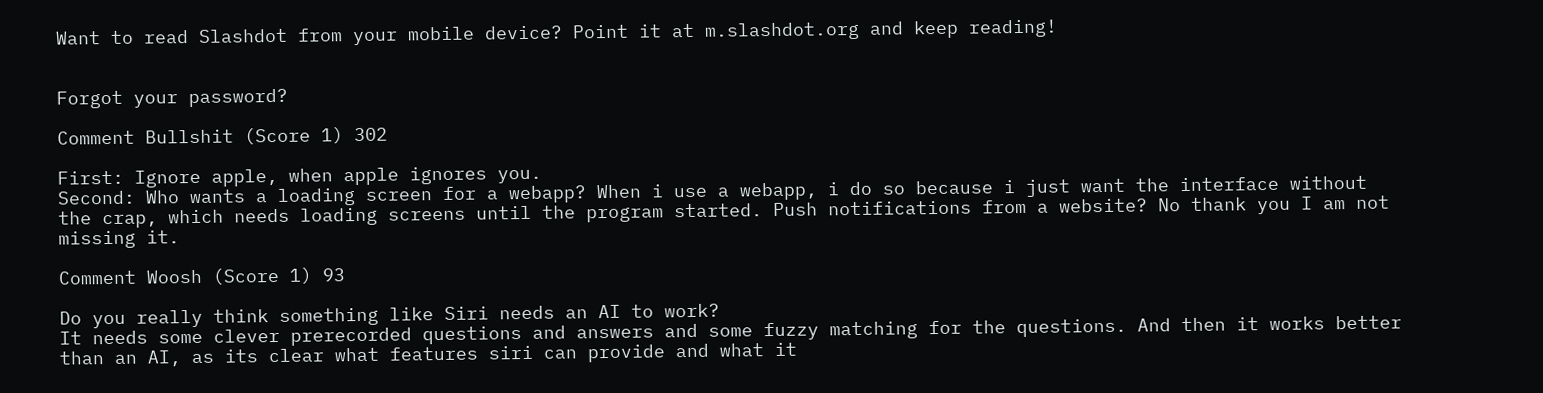Want to read Slashdot from your mobile device? Point it at m.slashdot.org and keep reading!


Forgot your password?

Comment Bullshit (Score 1) 302

First: Ignore apple, when apple ignores you.
Second: Who wants a loading screen for a webapp? When i use a webapp, i do so because i just want the interface without the crap, which needs loading screens until the program started. Push notifications from a website? No thank you I am not missing it.

Comment Woosh (Score 1) 93

Do you really think something like Siri needs an AI to work?
It needs some clever prerecorded questions and answers and some fuzzy matching for the questions. And then it works better than an AI, as its clear what features siri can provide and what it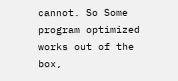cannot. So Some program optimized works out of the box,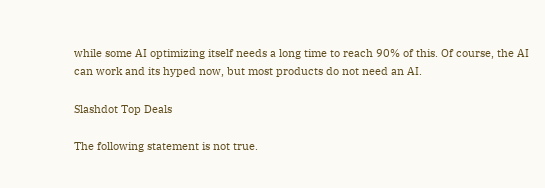while some AI optimizing itself needs a long time to reach 90% of this. Of course, the AI can work and its hyped now, but most products do not need an AI.

Slashdot Top Deals

The following statement is not true.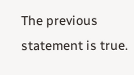The previous statement is true.